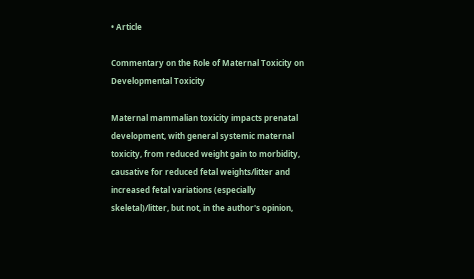• Article

Commentary on the Role of Maternal Toxicity on Developmental Toxicity

Maternal mammalian toxicity impacts prenatal development, with general systemic maternal toxicity, from reduced weight gain to morbidity, causative for reduced fetal weights/litter and increased fetal variations (especially skeletal)/litter, but not, in the author's opinion,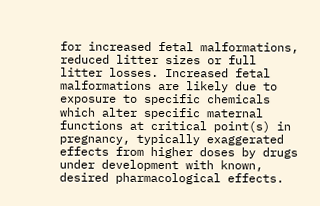for increased fetal malformations, reduced litter sizes or full litter losses. Increased fetal malformations are likely due to exposure to specific chemicals which alter specific maternal functions at critical point(s) in pregnancy, typically exaggerated effects from higher doses by drugs under development with known, desired pharmacological effects.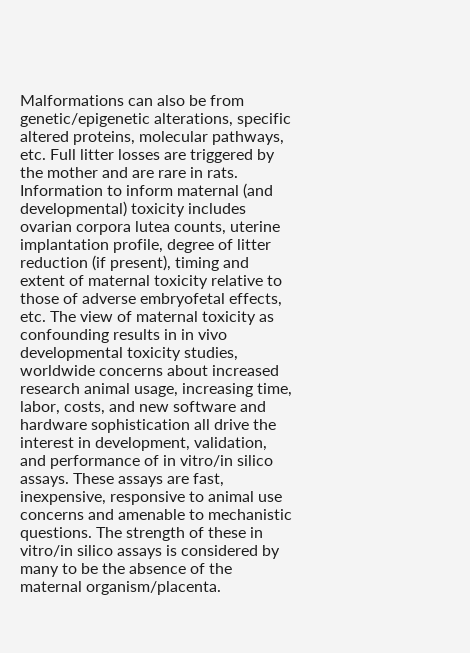Malformations can also be from genetic/epigenetic alterations, specific altered proteins, molecular pathways, etc. Full litter losses are triggered by the mother and are rare in rats. Information to inform maternal (and developmental) toxicity includes ovarian corpora lutea counts, uterine implantation profile, degree of litter reduction (if present), timing and extent of maternal toxicity relative to those of adverse embryofetal effects, etc. The view of maternal toxicity as confounding results in in vivo developmental toxicity studies, worldwide concerns about increased research animal usage, increasing time, labor, costs, and new software and hardware sophistication all drive the interest in development, validation, and performance of in vitro/in silico assays. These assays are fast, inexpensive, responsive to animal use concerns and amenable to mechanistic questions. The strength of these in vitro/in silico assays is considered by many to be the absence of the maternal organism/placenta.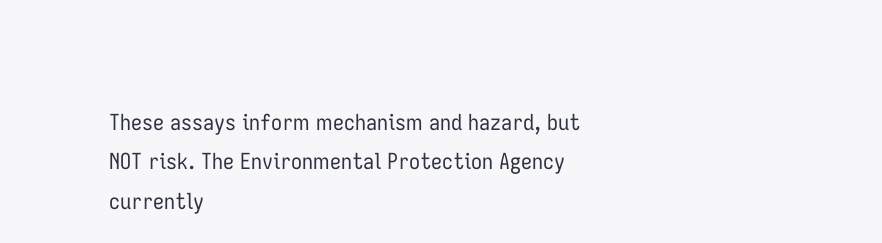These assays inform mechanism and hazard, but NOT risk. The Environmental Protection Agency currently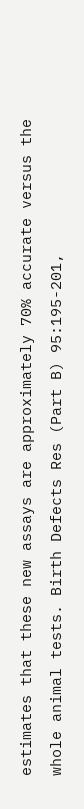estimates that these new assays are approximately 70% accurate versus the whole animal tests. Birth Defects Res (Part B) 95:195-201,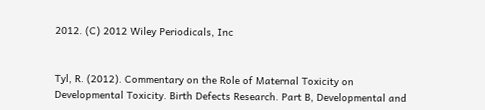2012. (C) 2012 Wiley Periodicals, Inc


Tyl, R. (2012). Commentary on the Role of Maternal Toxicity on Developmental Toxicity. Birth Defects Research. Part B, Developmental and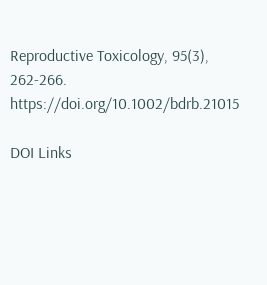Reproductive Toxicology, 95(3), 262-266. https://doi.org/10.1002/bdrb.21015

DOI Links